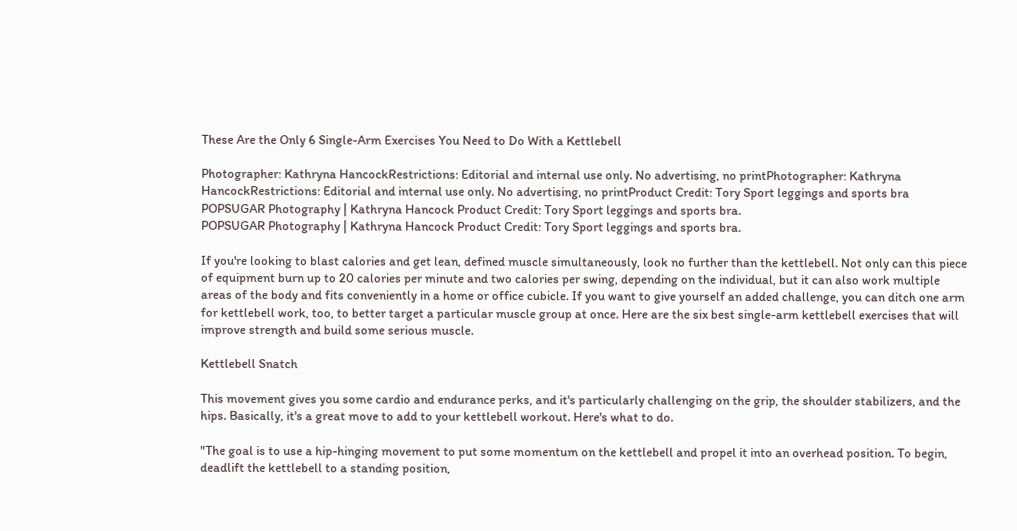These Are the Only 6 Single-Arm Exercises You Need to Do With a Kettlebell

Photographer: Kathryna HancockRestrictions: Editorial and internal use only. No advertising, no printPhotographer: Kathryna HancockRestrictions: Editorial and internal use only. No advertising, no printProduct Credit: Tory Sport leggings and sports bra
POPSUGAR Photography | Kathryna Hancock Product Credit: Tory Sport leggings and sports bra.
POPSUGAR Photography | Kathryna Hancock Product Credit: Tory Sport leggings and sports bra.

If you're looking to blast calories and get lean, defined muscle simultaneously, look no further than the kettlebell. Not only can this piece of equipment burn up to 20 calories per minute and two calories per swing, depending on the individual, but it can also work multiple areas of the body and fits conveniently in a home or office cubicle. If you want to give yourself an added challenge, you can ditch one arm for kettlebell work, too, to better target a particular muscle group at once. Here are the six best single-arm kettlebell exercises that will improve strength and build some serious muscle.

Kettlebell Snatch

This movement gives you some cardio and endurance perks, and it's particularly challenging on the grip, the shoulder stabilizers, and the hips. Basically, it's a great move to add to your kettlebell workout. Here's what to do.

"The goal is to use a hip-hinging movement to put some momentum on the kettlebell and propel it into an overhead position. To begin, deadlift the kettlebell to a standing position,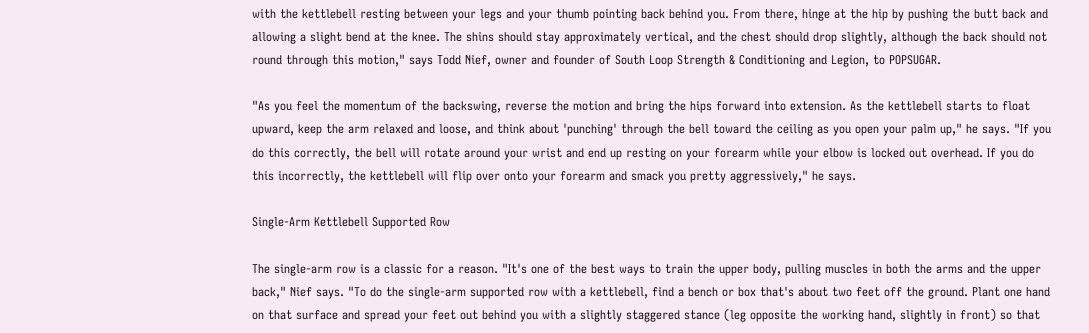with the kettlebell resting between your legs and your thumb pointing back behind you. From there, hinge at the hip by pushing the butt back and allowing a slight bend at the knee. The shins should stay approximately vertical, and the chest should drop slightly, although the back should not round through this motion," says Todd Nief, owner and founder of South Loop Strength & Conditioning and Legion, to POPSUGAR.

"As you feel the momentum of the backswing, reverse the motion and bring the hips forward into extension. As the kettlebell starts to float upward, keep the arm relaxed and loose, and think about 'punching' through the bell toward the ceiling as you open your palm up," he says. "If you do this correctly, the bell will rotate around your wrist and end up resting on your forearm while your elbow is locked out overhead. If you do this incorrectly, the kettlebell will flip over onto your forearm and smack you pretty aggressively," he says.

Single-Arm Kettlebell Supported Row

The single-arm row is a classic for a reason. "It's one of the best ways to train the upper body, pulling muscles in both the arms and the upper back," Nief says. "To do the single-arm supported row with a kettlebell, find a bench or box that's about two feet off the ground. Plant one hand on that surface and spread your feet out behind you with a slightly staggered stance (leg opposite the working hand, slightly in front) so that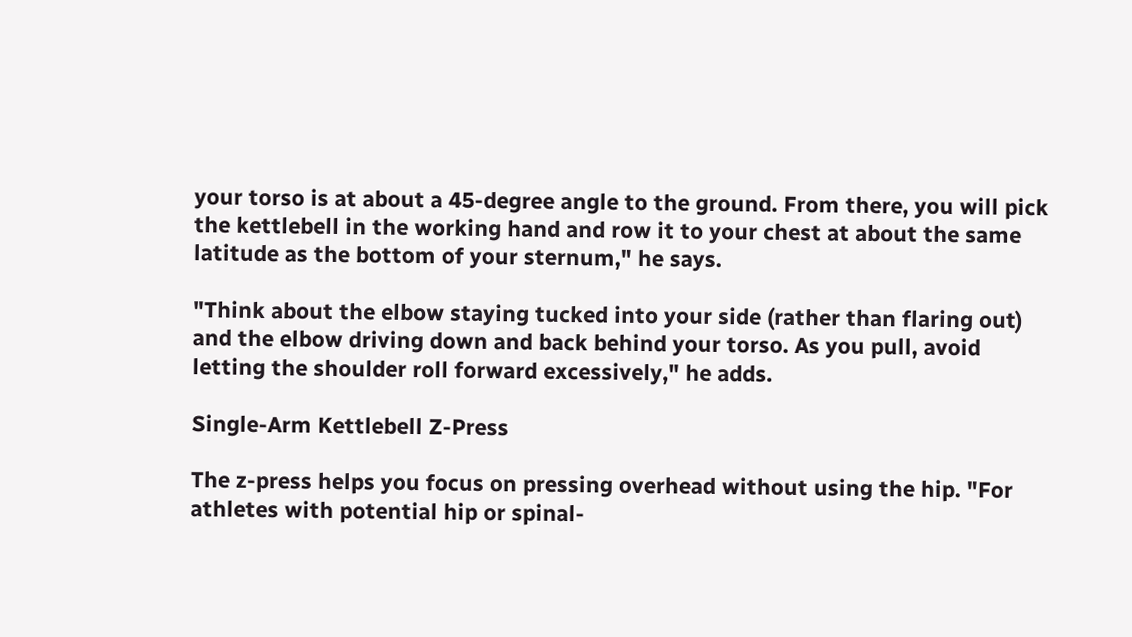your torso is at about a 45-degree angle to the ground. From there, you will pick the kettlebell in the working hand and row it to your chest at about the same latitude as the bottom of your sternum," he says.

"Think about the elbow staying tucked into your side (rather than flaring out) and the elbow driving down and back behind your torso. As you pull, avoid letting the shoulder roll forward excessively," he adds.

Single-Arm Kettlebell Z-Press

The z-press helps you focus on pressing overhead without using the hip. "For athletes with potential hip or spinal-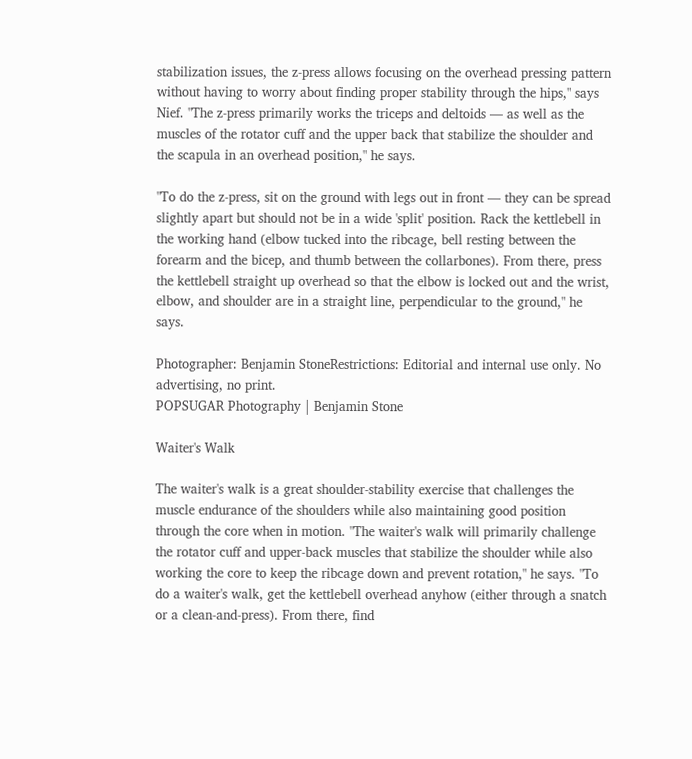stabilization issues, the z-press allows focusing on the overhead pressing pattern without having to worry about finding proper stability through the hips," says Nief. "The z-press primarily works the triceps and deltoids — as well as the muscles of the rotator cuff and the upper back that stabilize the shoulder and the scapula in an overhead position," he says.

"To do the z-press, sit on the ground with legs out in front — they can be spread slightly apart but should not be in a wide 'split' position. Rack the kettlebell in the working hand (elbow tucked into the ribcage, bell resting between the forearm and the bicep, and thumb between the collarbones). From there, press the kettlebell straight up overhead so that the elbow is locked out and the wrist, elbow, and shoulder are in a straight line, perpendicular to the ground," he says.

Photographer: Benjamin StoneRestrictions: Editorial and internal use only. No advertising, no print.
POPSUGAR Photography | Benjamin Stone

Waiter's Walk

The waiter's walk is a great shoulder-stability exercise that challenges the muscle endurance of the shoulders while also maintaining good position through the core when in motion. "The waiter's walk will primarily challenge the rotator cuff and upper-back muscles that stabilize the shoulder while also working the core to keep the ribcage down and prevent rotation," he says. "To do a waiter's walk, get the kettlebell overhead anyhow (either through a snatch or a clean-and-press). From there, find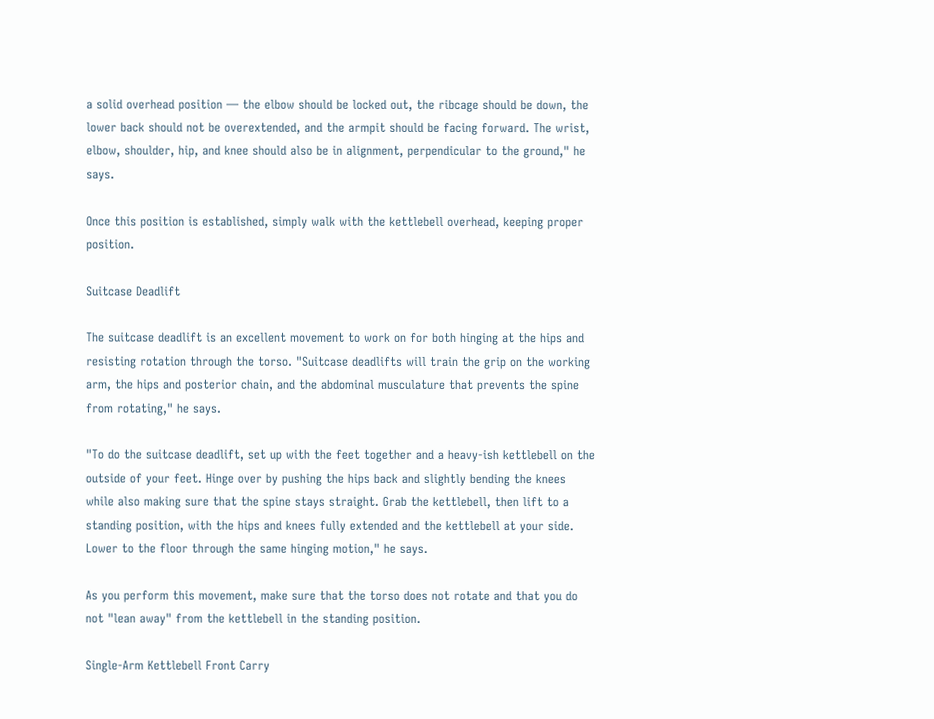a solid overhead position — the elbow should be locked out, the ribcage should be down, the lower back should not be overextended, and the armpit should be facing forward. The wrist, elbow, shoulder, hip, and knee should also be in alignment, perpendicular to the ground," he says.

Once this position is established, simply walk with the kettlebell overhead, keeping proper position.

Suitcase Deadlift

The suitcase deadlift is an excellent movement to work on for both hinging at the hips and resisting rotation through the torso. "Suitcase deadlifts will train the grip on the working arm, the hips and posterior chain, and the abdominal musculature that prevents the spine from rotating," he says.

"To do the suitcase deadlift, set up with the feet together and a heavy-ish kettlebell on the outside of your feet. Hinge over by pushing the hips back and slightly bending the knees while also making sure that the spine stays straight. Grab the kettlebell, then lift to a standing position, with the hips and knees fully extended and the kettlebell at your side. Lower to the floor through the same hinging motion," he says.

As you perform this movement, make sure that the torso does not rotate and that you do not "lean away" from the kettlebell in the standing position.

Single-Arm Kettlebell Front Carry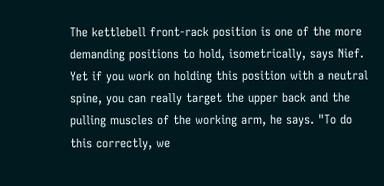The kettlebell front-rack position is one of the more demanding positions to hold, isometrically, says Nief. Yet if you work on holding this position with a neutral spine, you can really target the upper back and the pulling muscles of the working arm, he says. "To do this correctly, we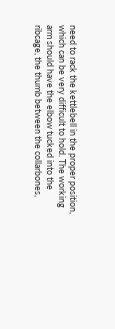need to rack the kettlebell in the proper position, which can be very difficult to hold. The working arm should have the elbow tucked into the ribcage, the thumb between the collarbones,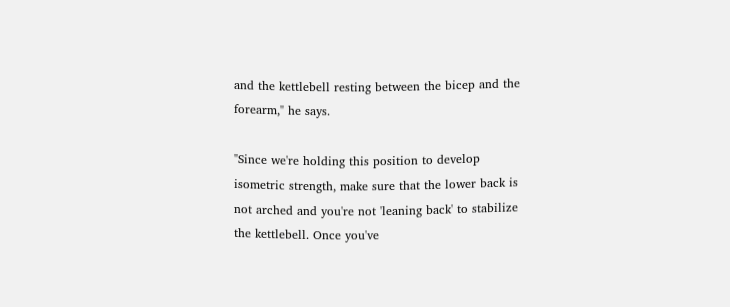and the kettlebell resting between the bicep and the forearm," he says.

"Since we're holding this position to develop isometric strength, make sure that the lower back is not arched and you're not 'leaning back' to stabilize the kettlebell. Once you've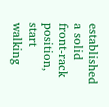established a solid front-rack position, start walking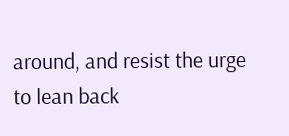around, and resist the urge to lean back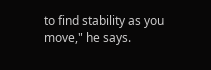to find stability as you move," he says.